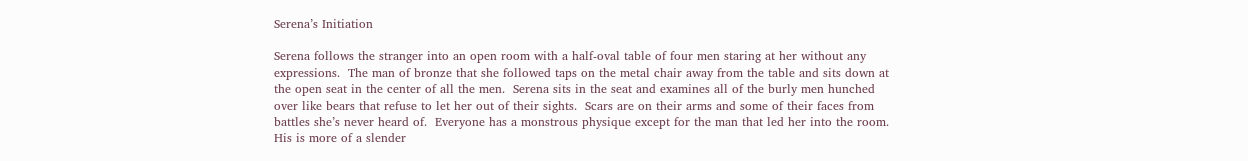Serena’s Initiation

Serena follows the stranger into an open room with a half-oval table of four men staring at her without any expressions.  The man of bronze that she followed taps on the metal chair away from the table and sits down at the open seat in the center of all the men.  Serena sits in the seat and examines all of the burly men hunched over like bears that refuse to let her out of their sights.  Scars are on their arms and some of their faces from battles she’s never heard of.  Everyone has a monstrous physique except for the man that led her into the room.  His is more of a slender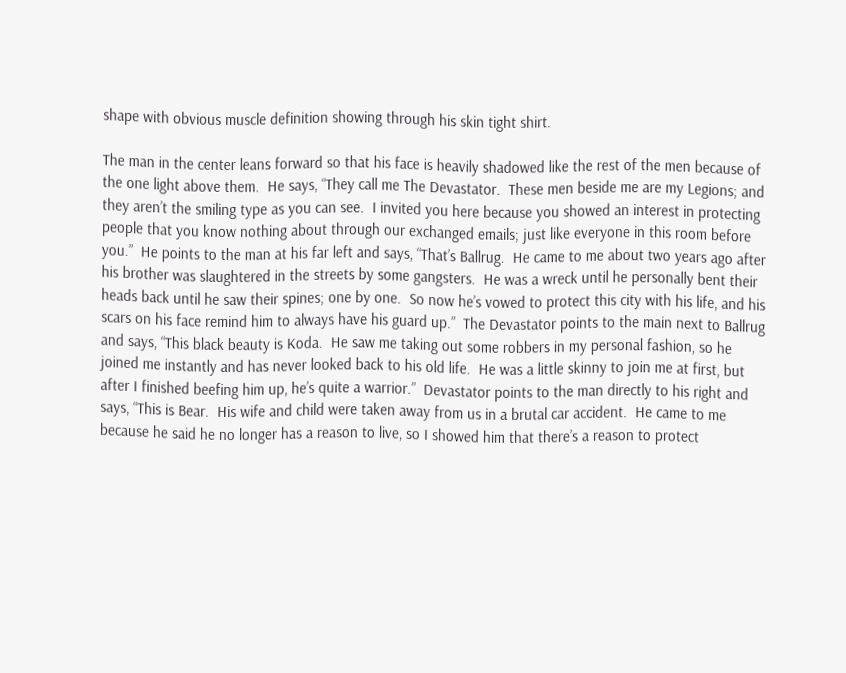shape with obvious muscle definition showing through his skin tight shirt.

The man in the center leans forward so that his face is heavily shadowed like the rest of the men because of the one light above them.  He says, “They call me The Devastator.  These men beside me are my Legions; and they aren’t the smiling type as you can see.  I invited you here because you showed an interest in protecting people that you know nothing about through our exchanged emails; just like everyone in this room before you.”  He points to the man at his far left and says, “That’s Ballrug.  He came to me about two years ago after his brother was slaughtered in the streets by some gangsters.  He was a wreck until he personally bent their heads back until he saw their spines; one by one.  So now he’s vowed to protect this city with his life, and his scars on his face remind him to always have his guard up.”  The Devastator points to the main next to Ballrug and says, “This black beauty is Koda.  He saw me taking out some robbers in my personal fashion, so he joined me instantly and has never looked back to his old life.  He was a little skinny to join me at first, but after I finished beefing him up, he’s quite a warrior.”  Devastator points to the man directly to his right and says, “This is Bear.  His wife and child were taken away from us in a brutal car accident.  He came to me because he said he no longer has a reason to live, so I showed him that there’s a reason to protect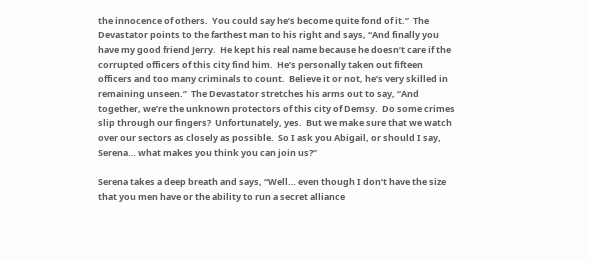the innocence of others.  You could say he’s become quite fond of it.”  The Devastator points to the farthest man to his right and says, “And finally you have my good friend Jerry.  He kept his real name because he doesn’t care if the corrupted officers of this city find him.  He’s personally taken out fifteen officers and too many criminals to count.  Believe it or not, he’s very skilled in remaining unseen.”  The Devastator stretches his arms out to say, “And together, we’re the unknown protectors of this city of Demsy.  Do some crimes slip through our fingers?  Unfortunately, yes.  But we make sure that we watch over our sectors as closely as possible.  So I ask you Abigail, or should I say, Serena… what makes you think you can join us?”

Serena takes a deep breath and says, “Well… even though I don’t have the size that you men have or the ability to run a secret alliance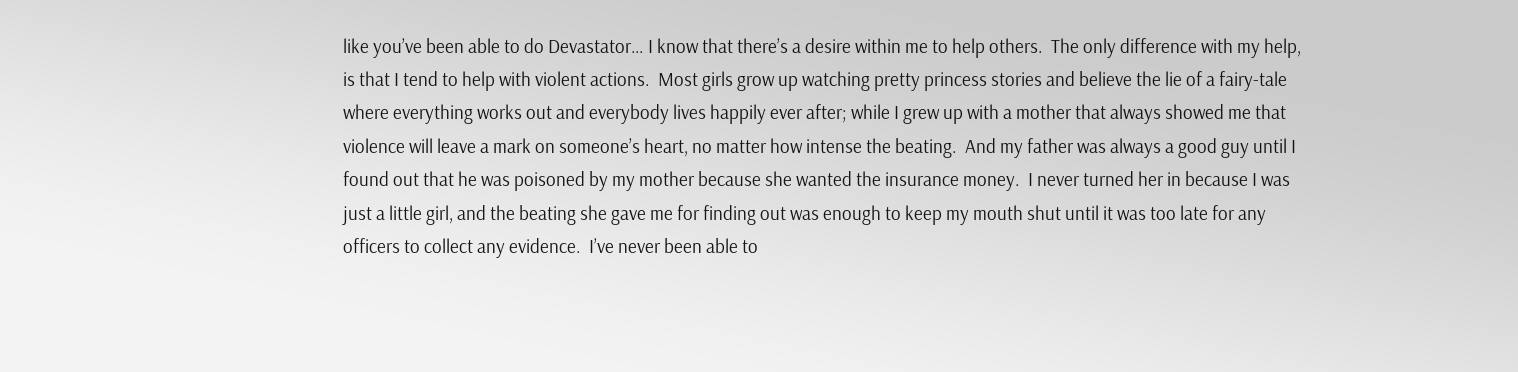like you’ve been able to do Devastator… I know that there’s a desire within me to help others.  The only difference with my help, is that I tend to help with violent actions.  Most girls grow up watching pretty princess stories and believe the lie of a fairy-tale where everything works out and everybody lives happily ever after; while I grew up with a mother that always showed me that violence will leave a mark on someone’s heart, no matter how intense the beating.  And my father was always a good guy until I found out that he was poisoned by my mother because she wanted the insurance money.  I never turned her in because I was just a little girl, and the beating she gave me for finding out was enough to keep my mouth shut until it was too late for any officers to collect any evidence.  I’ve never been able to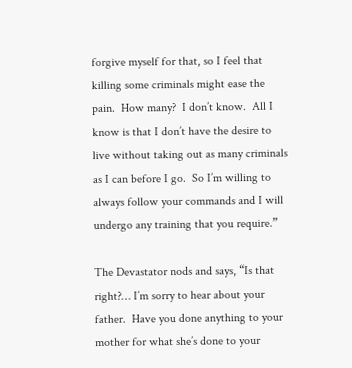forgive myself for that, so I feel that killing some criminals might ease the pain.  How many?  I don’t know.  All I know is that I don’t have the desire to live without taking out as many criminals as I can before I go.  So I’m willing to always follow your commands and I will undergo any training that you require.”

The Devastator nods and says, “Is that right?… I’m sorry to hear about your father.  Have you done anything to your mother for what she’s done to your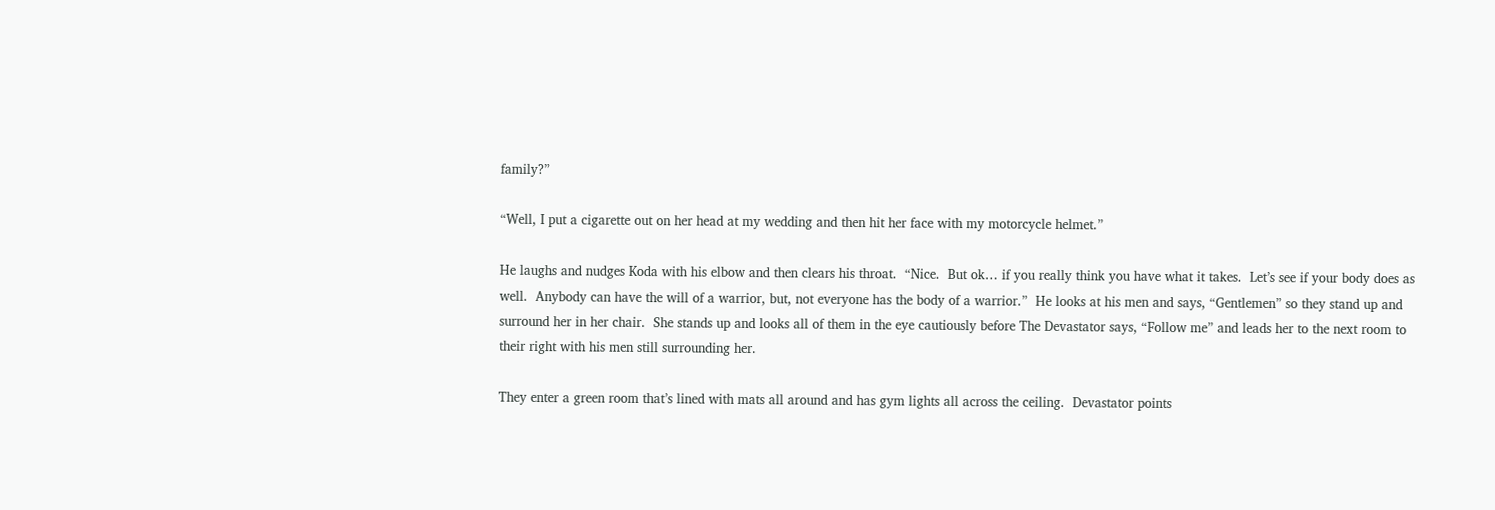family?”

“Well, I put a cigarette out on her head at my wedding and then hit her face with my motorcycle helmet.”

He laughs and nudges Koda with his elbow and then clears his throat.  “Nice.  But ok… if you really think you have what it takes.  Let’s see if your body does as well.  Anybody can have the will of a warrior, but, not everyone has the body of a warrior.”  He looks at his men and says, “Gentlemen” so they stand up and surround her in her chair.  She stands up and looks all of them in the eye cautiously before The Devastator says, “Follow me” and leads her to the next room to their right with his men still surrounding her.

They enter a green room that’s lined with mats all around and has gym lights all across the ceiling.  Devastator points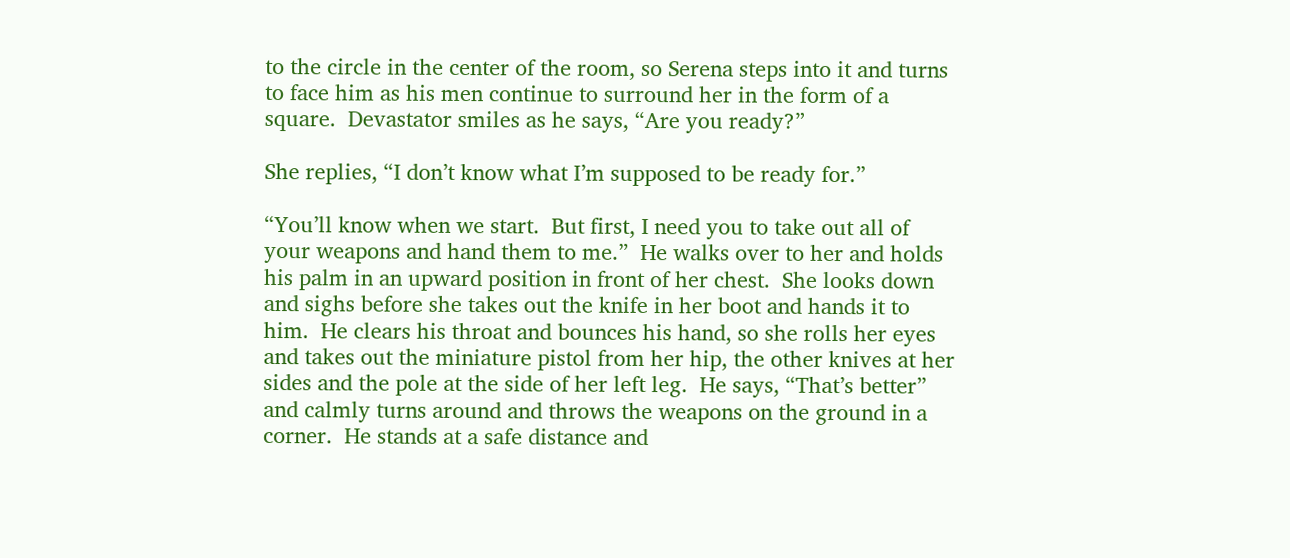to the circle in the center of the room, so Serena steps into it and turns to face him as his men continue to surround her in the form of a square.  Devastator smiles as he says, “Are you ready?”

She replies, “I don’t know what I’m supposed to be ready for.”

“You’ll know when we start.  But first, I need you to take out all of your weapons and hand them to me.”  He walks over to her and holds his palm in an upward position in front of her chest.  She looks down and sighs before she takes out the knife in her boot and hands it to him.  He clears his throat and bounces his hand, so she rolls her eyes and takes out the miniature pistol from her hip, the other knives at her sides and the pole at the side of her left leg.  He says, “That’s better” and calmly turns around and throws the weapons on the ground in a corner.  He stands at a safe distance and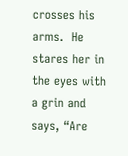crosses his arms.  He stares her in the eyes with a grin and says, “Are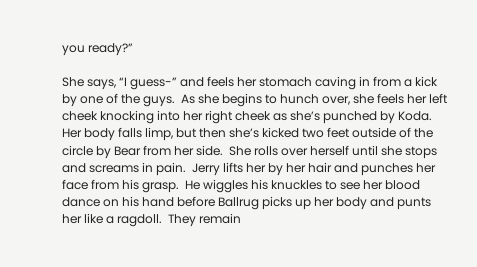you ready?”

She says, “I guess-” and feels her stomach caving in from a kick by one of the guys.  As she begins to hunch over, she feels her left cheek knocking into her right cheek as she’s punched by Koda.  Her body falls limp, but then she’s kicked two feet outside of the circle by Bear from her side.  She rolls over herself until she stops and screams in pain.  Jerry lifts her by her hair and punches her face from his grasp.  He wiggles his knuckles to see her blood dance on his hand before Ballrug picks up her body and punts her like a ragdoll.  They remain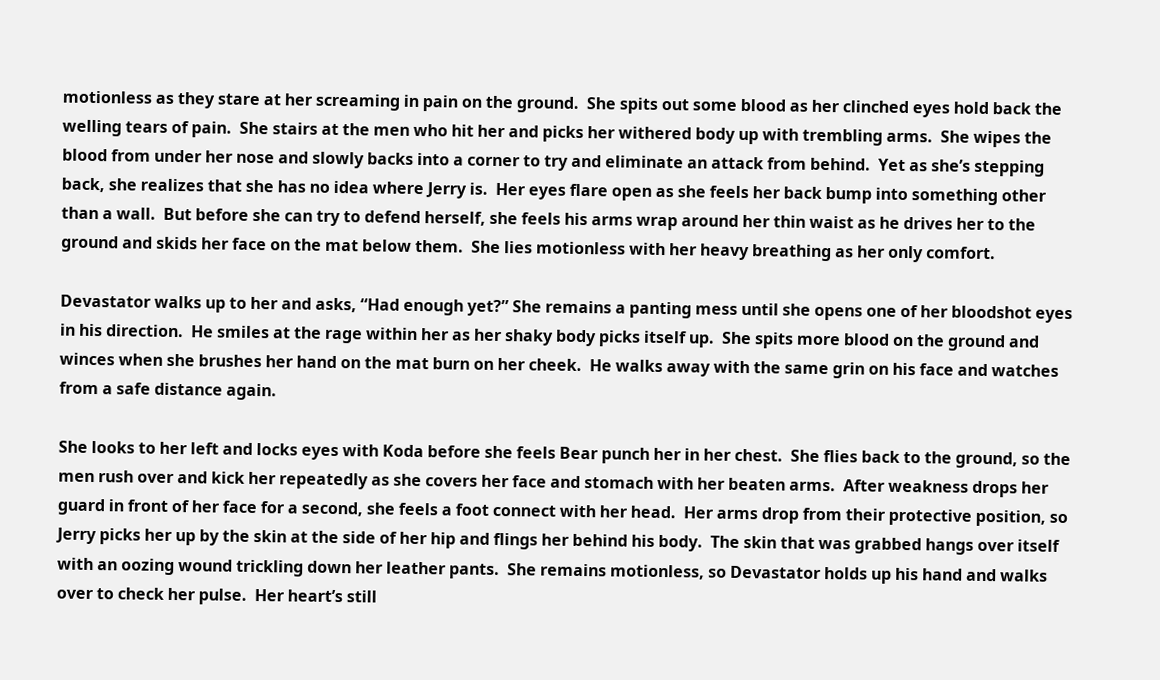motionless as they stare at her screaming in pain on the ground.  She spits out some blood as her clinched eyes hold back the welling tears of pain.  She stairs at the men who hit her and picks her withered body up with trembling arms.  She wipes the blood from under her nose and slowly backs into a corner to try and eliminate an attack from behind.  Yet as she’s stepping back, she realizes that she has no idea where Jerry is.  Her eyes flare open as she feels her back bump into something other than a wall.  But before she can try to defend herself, she feels his arms wrap around her thin waist as he drives her to the ground and skids her face on the mat below them.  She lies motionless with her heavy breathing as her only comfort.

Devastator walks up to her and asks, “Had enough yet?” She remains a panting mess until she opens one of her bloodshot eyes in his direction.  He smiles at the rage within her as her shaky body picks itself up.  She spits more blood on the ground and winces when she brushes her hand on the mat burn on her cheek.  He walks away with the same grin on his face and watches from a safe distance again.

She looks to her left and locks eyes with Koda before she feels Bear punch her in her chest.  She flies back to the ground, so the men rush over and kick her repeatedly as she covers her face and stomach with her beaten arms.  After weakness drops her guard in front of her face for a second, she feels a foot connect with her head.  Her arms drop from their protective position, so Jerry picks her up by the skin at the side of her hip and flings her behind his body.  The skin that was grabbed hangs over itself with an oozing wound trickling down her leather pants.  She remains motionless, so Devastator holds up his hand and walks over to check her pulse.  Her heart’s still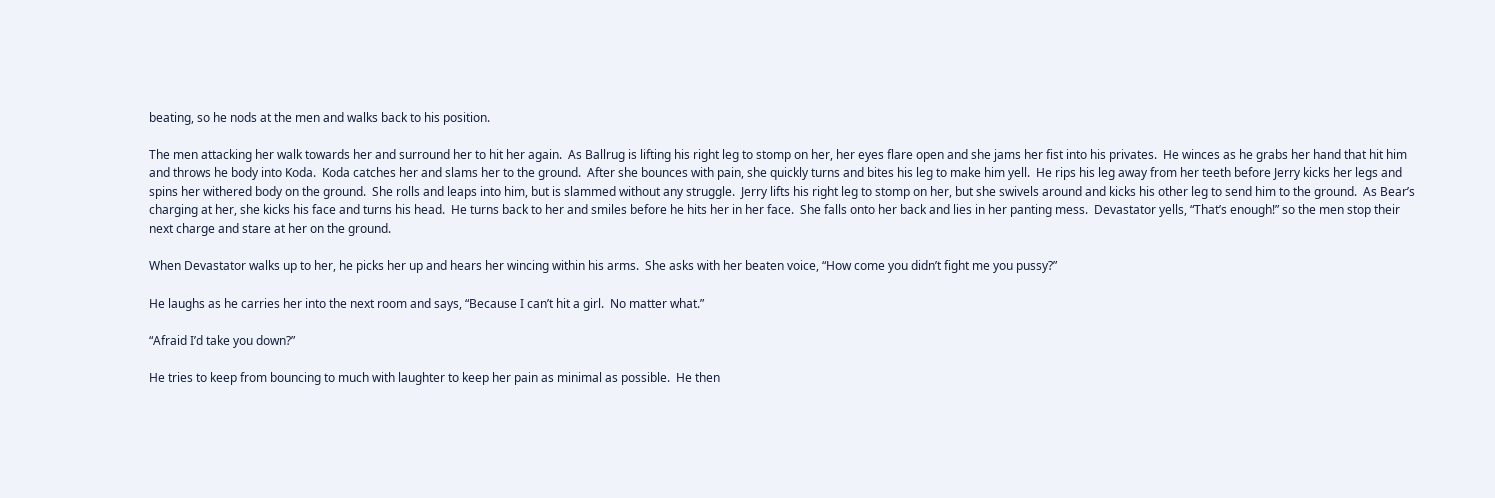beating, so he nods at the men and walks back to his position.

The men attacking her walk towards her and surround her to hit her again.  As Ballrug is lifting his right leg to stomp on her, her eyes flare open and she jams her fist into his privates.  He winces as he grabs her hand that hit him and throws he body into Koda.  Koda catches her and slams her to the ground.  After she bounces with pain, she quickly turns and bites his leg to make him yell.  He rips his leg away from her teeth before Jerry kicks her legs and spins her withered body on the ground.  She rolls and leaps into him, but is slammed without any struggle.  Jerry lifts his right leg to stomp on her, but she swivels around and kicks his other leg to send him to the ground.  As Bear’s charging at her, she kicks his face and turns his head.  He turns back to her and smiles before he hits her in her face.  She falls onto her back and lies in her panting mess.  Devastator yells, “That’s enough!” so the men stop their next charge and stare at her on the ground.

When Devastator walks up to her, he picks her up and hears her wincing within his arms.  She asks with her beaten voice, “How come you didn’t fight me you pussy?”

He laughs as he carries her into the next room and says, “Because I can’t hit a girl.  No matter what.”

“Afraid I’d take you down?”

He tries to keep from bouncing to much with laughter to keep her pain as minimal as possible.  He then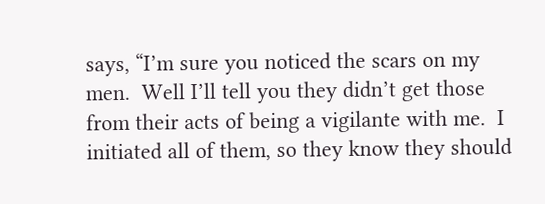says, “I’m sure you noticed the scars on my men.  Well I’ll tell you they didn’t get those from their acts of being a vigilante with me.  I initiated all of them, so they know they should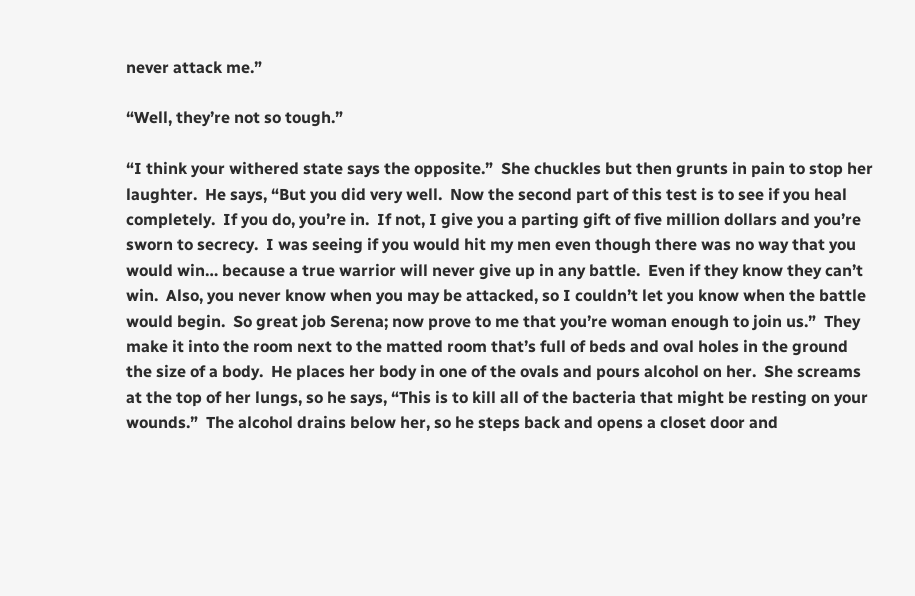never attack me.”

“Well, they’re not so tough.”

“I think your withered state says the opposite.”  She chuckles but then grunts in pain to stop her laughter.  He says, “But you did very well.  Now the second part of this test is to see if you heal completely.  If you do, you’re in.  If not, I give you a parting gift of five million dollars and you’re sworn to secrecy.  I was seeing if you would hit my men even though there was no way that you would win… because a true warrior will never give up in any battle.  Even if they know they can’t win.  Also, you never know when you may be attacked, so I couldn’t let you know when the battle would begin.  So great job Serena; now prove to me that you’re woman enough to join us.”  They make it into the room next to the matted room that’s full of beds and oval holes in the ground the size of a body.  He places her body in one of the ovals and pours alcohol on her.  She screams at the top of her lungs, so he says, “This is to kill all of the bacteria that might be resting on your wounds.”  The alcohol drains below her, so he steps back and opens a closet door and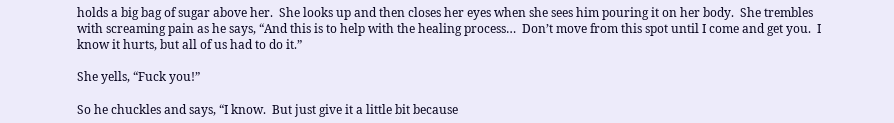holds a big bag of sugar above her.  She looks up and then closes her eyes when she sees him pouring it on her body.  She trembles with screaming pain as he says, “And this is to help with the healing process…  Don’t move from this spot until I come and get you.  I know it hurts, but all of us had to do it.”

She yells, “Fuck you!”

So he chuckles and says, “I know.  But just give it a little bit because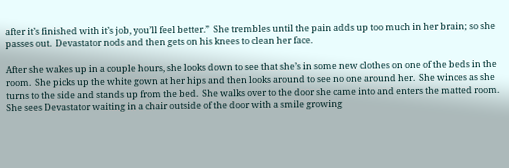after it’s finished with it’s job, you’ll feel better.”  She trembles until the pain adds up too much in her brain; so she passes out.  Devastator nods and then gets on his knees to clean her face.

After she wakes up in a couple hours, she looks down to see that she’s in some new clothes on one of the beds in the room.  She picks up the white gown at her hips and then looks around to see no one around her.  She winces as she turns to the side and stands up from the bed.  She walks over to the door she came into and enters the matted room.  She sees Devastator waiting in a chair outside of the door with a smile growing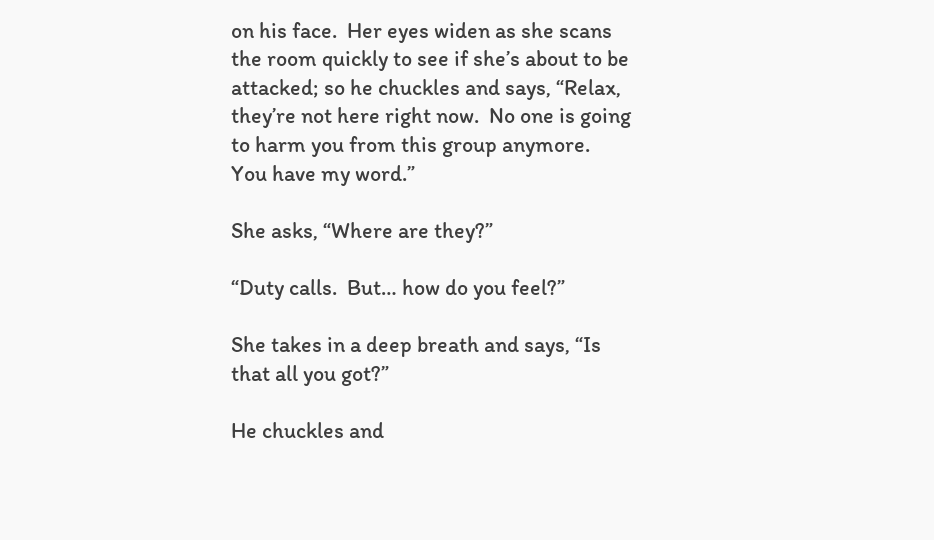on his face.  Her eyes widen as she scans the room quickly to see if she’s about to be attacked; so he chuckles and says, “Relax, they’re not here right now.  No one is going to harm you from this group anymore.  You have my word.”

She asks, “Where are they?”

“Duty calls.  But… how do you feel?”

She takes in a deep breath and says, “Is that all you got?”

He chuckles and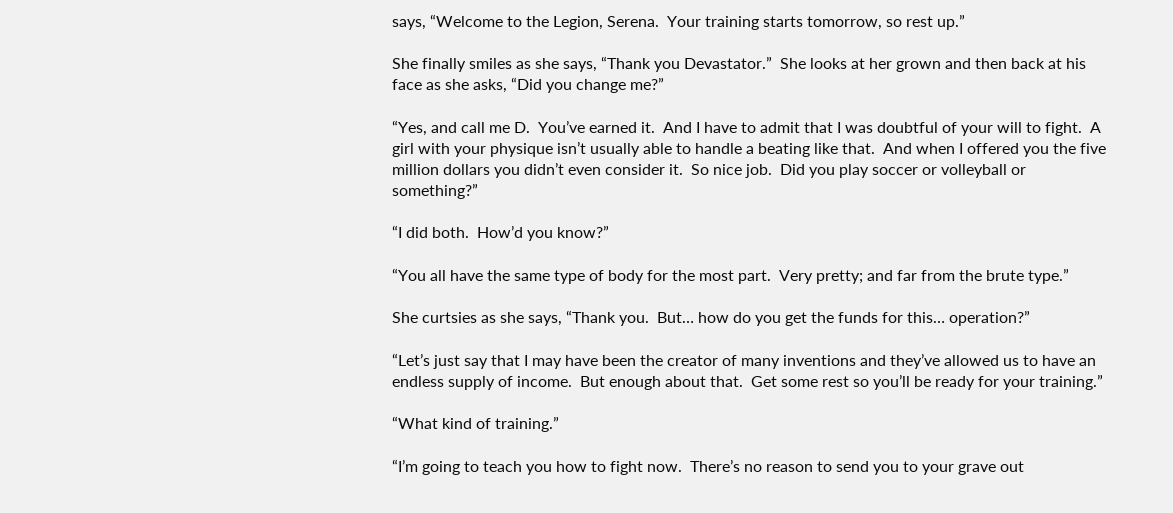says, “Welcome to the Legion, Serena.  Your training starts tomorrow, so rest up.”

She finally smiles as she says, “Thank you Devastator.”  She looks at her grown and then back at his face as she asks, “Did you change me?”

“Yes, and call me D.  You’ve earned it.  And I have to admit that I was doubtful of your will to fight.  A girl with your physique isn’t usually able to handle a beating like that.  And when I offered you the five million dollars you didn’t even consider it.  So nice job.  Did you play soccer or volleyball or something?”

“I did both.  How’d you know?”

“You all have the same type of body for the most part.  Very pretty; and far from the brute type.”

She curtsies as she says, “Thank you.  But… how do you get the funds for this… operation?”

“Let’s just say that I may have been the creator of many inventions and they’ve allowed us to have an endless supply of income.  But enough about that.  Get some rest so you’ll be ready for your training.”

“What kind of training.”

“I’m going to teach you how to fight now.  There’s no reason to send you to your grave out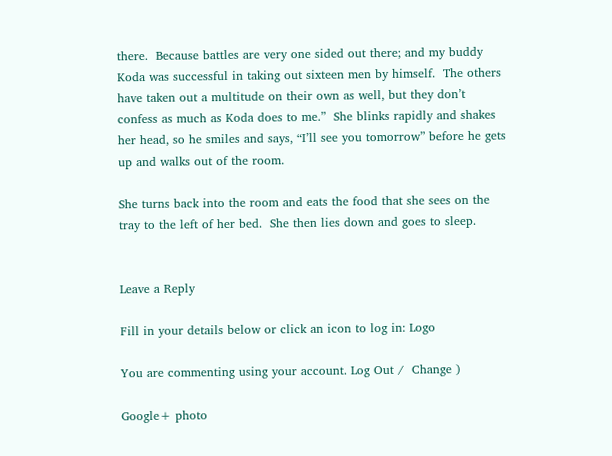there.  Because battles are very one sided out there; and my buddy Koda was successful in taking out sixteen men by himself.  The others have taken out a multitude on their own as well, but they don’t confess as much as Koda does to me.”  She blinks rapidly and shakes her head, so he smiles and says, “I’ll see you tomorrow” before he gets up and walks out of the room.

She turns back into the room and eats the food that she sees on the tray to the left of her bed.  She then lies down and goes to sleep.


Leave a Reply

Fill in your details below or click an icon to log in: Logo

You are commenting using your account. Log Out /  Change )

Google+ photo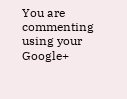You are commenting using your Google+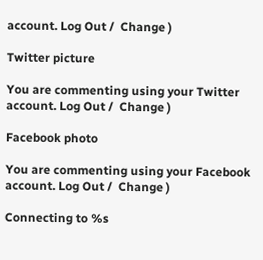account. Log Out /  Change )

Twitter picture

You are commenting using your Twitter account. Log Out /  Change )

Facebook photo

You are commenting using your Facebook account. Log Out /  Change )

Connecting to %s